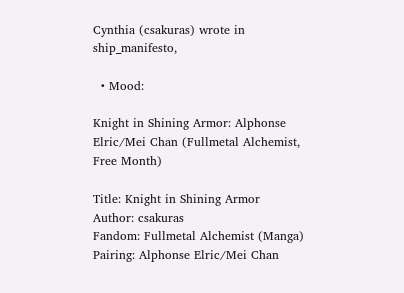Cynthia (csakuras) wrote in ship_manifesto,

  • Mood:

Knight in Shining Armor: Alphonse Elric/Mei Chan (Fullmetal Alchemist, Free Month)

Title: Knight in Shining Armor
Author: csakuras
Fandom: Fullmetal Alchemist (Manga)
Pairing: Alphonse Elric/Mei Chan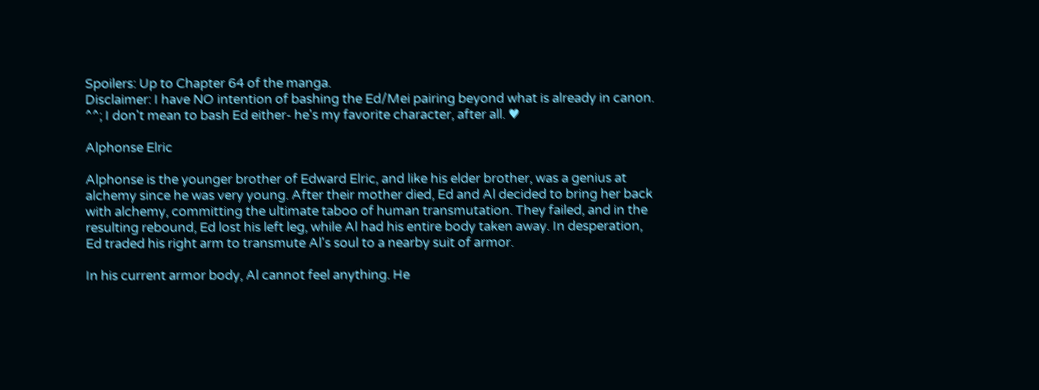Spoilers: Up to Chapter 64 of the manga.
Disclaimer: I have NO intention of bashing the Ed/Mei pairing beyond what is already in canon. ^^; I don't mean to bash Ed either- he's my favorite character, after all. ♥

Alphonse Elric

Alphonse is the younger brother of Edward Elric, and like his elder brother, was a genius at alchemy since he was very young. After their mother died, Ed and Al decided to bring her back with alchemy, committing the ultimate taboo of human transmutation. They failed, and in the resulting rebound, Ed lost his left leg, while Al had his entire body taken away. In desperation, Ed traded his right arm to transmute Al's soul to a nearby suit of armor.

In his current armor body, Al cannot feel anything. He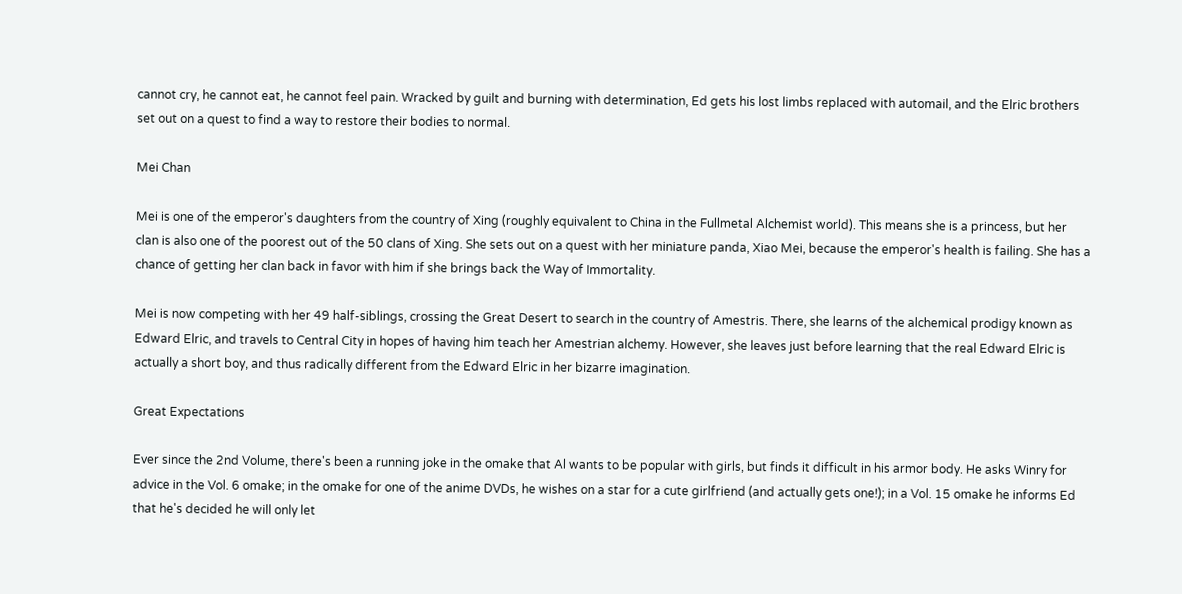cannot cry, he cannot eat, he cannot feel pain. Wracked by guilt and burning with determination, Ed gets his lost limbs replaced with automail, and the Elric brothers set out on a quest to find a way to restore their bodies to normal.

Mei Chan

Mei is one of the emperor's daughters from the country of Xing (roughly equivalent to China in the Fullmetal Alchemist world). This means she is a princess, but her clan is also one of the poorest out of the 50 clans of Xing. She sets out on a quest with her miniature panda, Xiao Mei, because the emperor's health is failing. She has a chance of getting her clan back in favor with him if she brings back the Way of Immortality.

Mei is now competing with her 49 half-siblings, crossing the Great Desert to search in the country of Amestris. There, she learns of the alchemical prodigy known as Edward Elric, and travels to Central City in hopes of having him teach her Amestrian alchemy. However, she leaves just before learning that the real Edward Elric is actually a short boy, and thus radically different from the Edward Elric in her bizarre imagination.

Great Expectations

Ever since the 2nd Volume, there's been a running joke in the omake that Al wants to be popular with girls, but finds it difficult in his armor body. He asks Winry for advice in the Vol. 6 omake; in the omake for one of the anime DVDs, he wishes on a star for a cute girlfriend (and actually gets one!); in a Vol. 15 omake he informs Ed that he's decided he will only let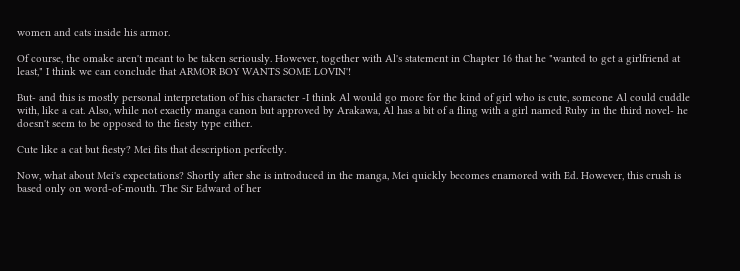women and cats inside his armor.

Of course, the omake aren't meant to be taken seriously. However, together with Al's statement in Chapter 16 that he "wanted to get a girlfriend at least," I think we can conclude that ARMOR BOY WANTS SOME LOVIN'!

But- and this is mostly personal interpretation of his character -I think Al would go more for the kind of girl who is cute, someone Al could cuddle with, like a cat. Also, while not exactly manga canon but approved by Arakawa, Al has a bit of a fling with a girl named Ruby in the third novel- he doesn't seem to be opposed to the fiesty type either.

Cute like a cat but fiesty? Mei fits that description perfectly.

Now, what about Mei's expectations? Shortly after she is introduced in the manga, Mei quickly becomes enamored with Ed. However, this crush is based only on word-of-mouth. The Sir Edward of her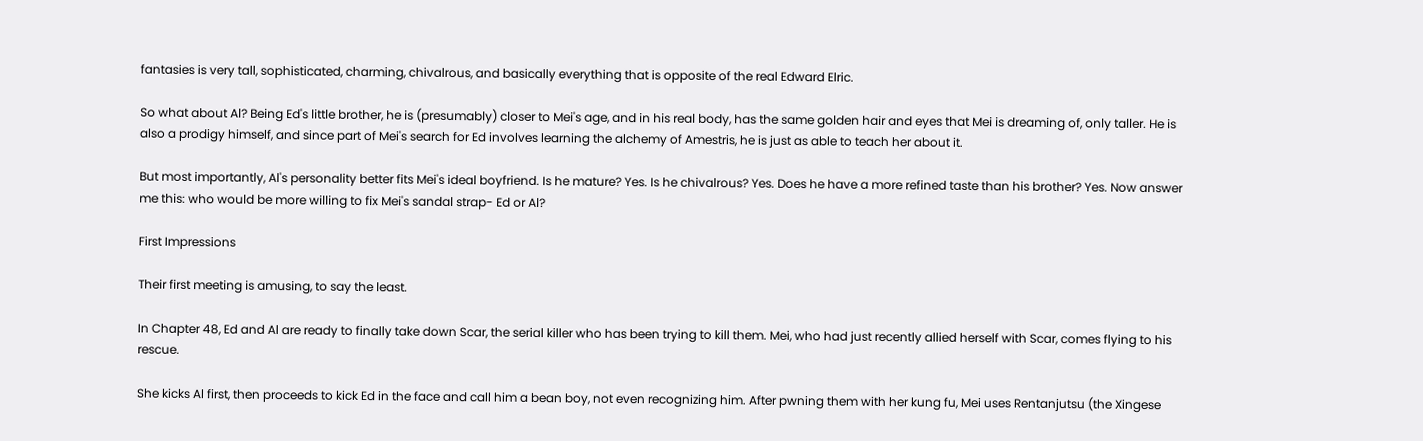fantasies is very tall, sophisticated, charming, chivalrous, and basically everything that is opposite of the real Edward Elric.

So what about Al? Being Ed's little brother, he is (presumably) closer to Mei's age, and in his real body, has the same golden hair and eyes that Mei is dreaming of, only taller. He is also a prodigy himself, and since part of Mei's search for Ed involves learning the alchemy of Amestris, he is just as able to teach her about it.

But most importantly, Al's personality better fits Mei's ideal boyfriend. Is he mature? Yes. Is he chivalrous? Yes. Does he have a more refined taste than his brother? Yes. Now answer me this: who would be more willing to fix Mei's sandal strap- Ed or Al?

First Impressions

Their first meeting is amusing, to say the least.

In Chapter 48, Ed and Al are ready to finally take down Scar, the serial killer who has been trying to kill them. Mei, who had just recently allied herself with Scar, comes flying to his rescue.

She kicks Al first, then proceeds to kick Ed in the face and call him a bean boy, not even recognizing him. After pwning them with her kung fu, Mei uses Rentanjutsu (the Xingese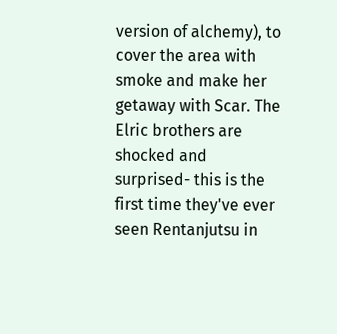version of alchemy), to cover the area with smoke and make her getaway with Scar. The Elric brothers are shocked and surprised- this is the first time they've ever seen Rentanjutsu in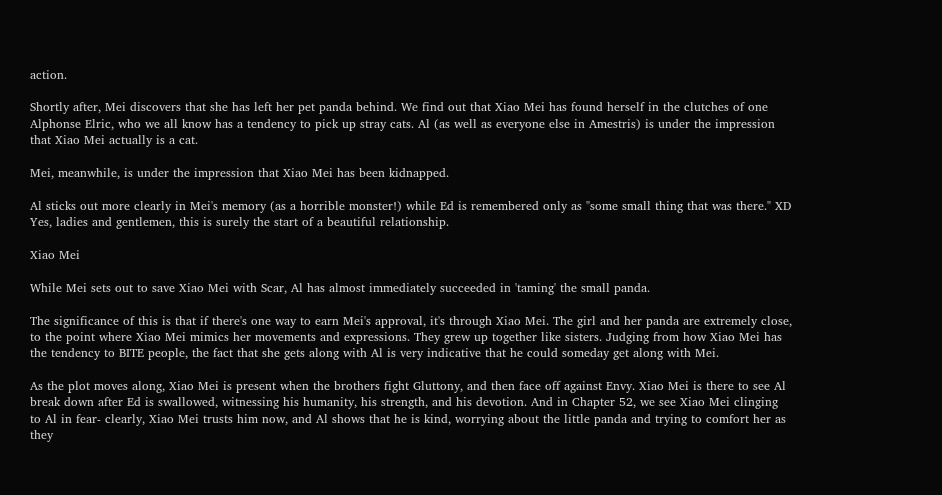action.

Shortly after, Mei discovers that she has left her pet panda behind. We find out that Xiao Mei has found herself in the clutches of one Alphonse Elric, who we all know has a tendency to pick up stray cats. Al (as well as everyone else in Amestris) is under the impression that Xiao Mei actually is a cat.

Mei, meanwhile, is under the impression that Xiao Mei has been kidnapped.

Al sticks out more clearly in Mei's memory (as a horrible monster!) while Ed is remembered only as "some small thing that was there." XD Yes, ladies and gentlemen, this is surely the start of a beautiful relationship.

Xiao Mei

While Mei sets out to save Xiao Mei with Scar, Al has almost immediately succeeded in 'taming' the small panda.

The significance of this is that if there's one way to earn Mei's approval, it's through Xiao Mei. The girl and her panda are extremely close, to the point where Xiao Mei mimics her movements and expressions. They grew up together like sisters. Judging from how Xiao Mei has the tendency to BITE people, the fact that she gets along with Al is very indicative that he could someday get along with Mei.

As the plot moves along, Xiao Mei is present when the brothers fight Gluttony, and then face off against Envy. Xiao Mei is there to see Al break down after Ed is swallowed, witnessing his humanity, his strength, and his devotion. And in Chapter 52, we see Xiao Mei clinging to Al in fear- clearly, Xiao Mei trusts him now, and Al shows that he is kind, worrying about the little panda and trying to comfort her as they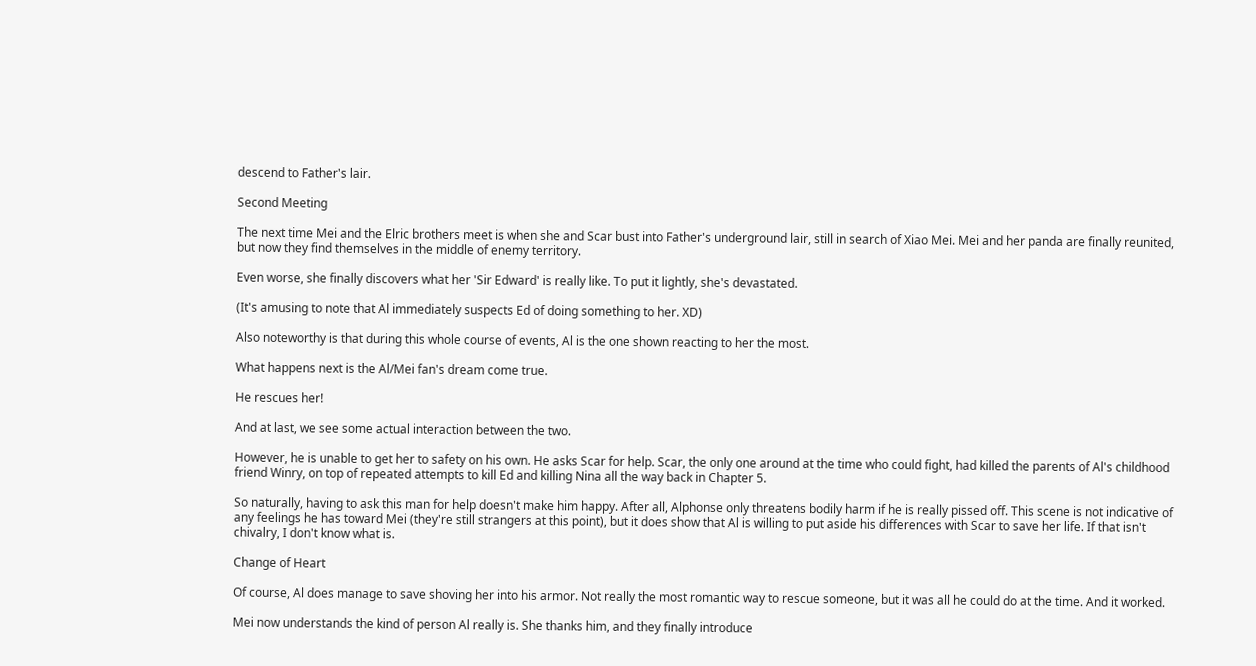descend to Father's lair.

Second Meeting

The next time Mei and the Elric brothers meet is when she and Scar bust into Father's underground lair, still in search of Xiao Mei. Mei and her panda are finally reunited, but now they find themselves in the middle of enemy territory.

Even worse, she finally discovers what her 'Sir Edward' is really like. To put it lightly, she's devastated.

(It's amusing to note that Al immediately suspects Ed of doing something to her. XD)

Also noteworthy is that during this whole course of events, Al is the one shown reacting to her the most.

What happens next is the Al/Mei fan's dream come true.

He rescues her!

And at last, we see some actual interaction between the two.

However, he is unable to get her to safety on his own. He asks Scar for help. Scar, the only one around at the time who could fight, had killed the parents of Al's childhood friend Winry, on top of repeated attempts to kill Ed and killing Nina all the way back in Chapter 5.

So naturally, having to ask this man for help doesn't make him happy. After all, Alphonse only threatens bodily harm if he is really pissed off. This scene is not indicative of any feelings he has toward Mei (they're still strangers at this point), but it does show that Al is willing to put aside his differences with Scar to save her life. If that isn't chivalry, I don't know what is.

Change of Heart

Of course, Al does manage to save shoving her into his armor. Not really the most romantic way to rescue someone, but it was all he could do at the time. And it worked.

Mei now understands the kind of person Al really is. She thanks him, and they finally introduce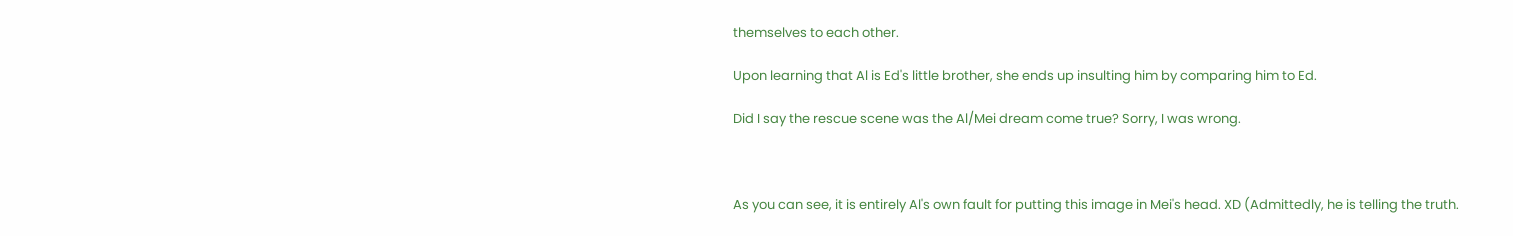themselves to each other.

Upon learning that Al is Ed's little brother, she ends up insulting him by comparing him to Ed.

Did I say the rescue scene was the Al/Mei dream come true? Sorry, I was wrong.



As you can see, it is entirely Al's own fault for putting this image in Mei's head. XD (Admittedly, he is telling the truth.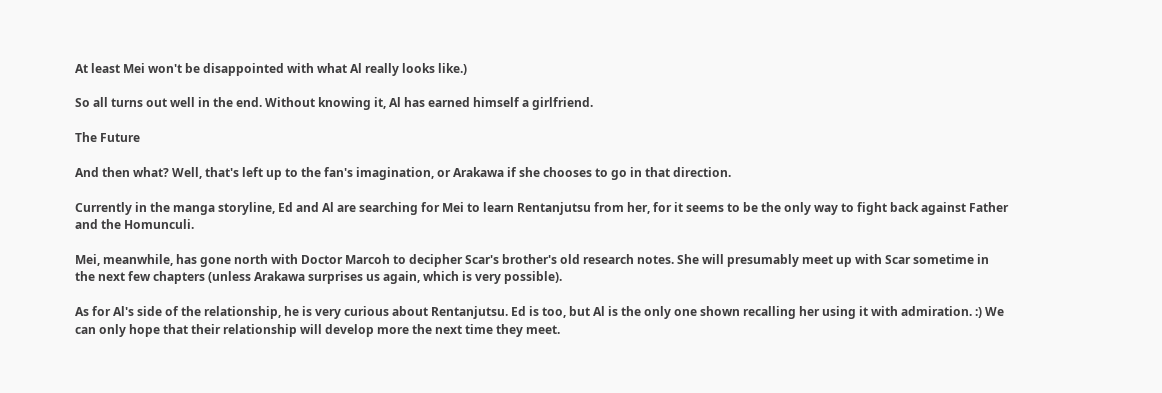At least Mei won't be disappointed with what Al really looks like.)

So all turns out well in the end. Without knowing it, Al has earned himself a girlfriend.

The Future

And then what? Well, that's left up to the fan's imagination, or Arakawa if she chooses to go in that direction.

Currently in the manga storyline, Ed and Al are searching for Mei to learn Rentanjutsu from her, for it seems to be the only way to fight back against Father and the Homunculi.

Mei, meanwhile, has gone north with Doctor Marcoh to decipher Scar's brother's old research notes. She will presumably meet up with Scar sometime in the next few chapters (unless Arakawa surprises us again, which is very possible).

As for Al's side of the relationship, he is very curious about Rentanjutsu. Ed is too, but Al is the only one shown recalling her using it with admiration. :) We can only hope that their relationship will develop more the next time they meet.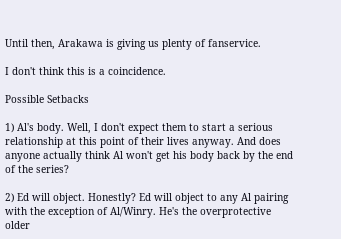Until then, Arakawa is giving us plenty of fanservice.

I don't think this is a coincidence.

Possible Setbacks

1) Al's body. Well, I don't expect them to start a serious relationship at this point of their lives anyway. And does anyone actually think Al won't get his body back by the end of the series?

2) Ed will object. Honestly? Ed will object to any Al pairing with the exception of Al/Winry. He's the overprotective older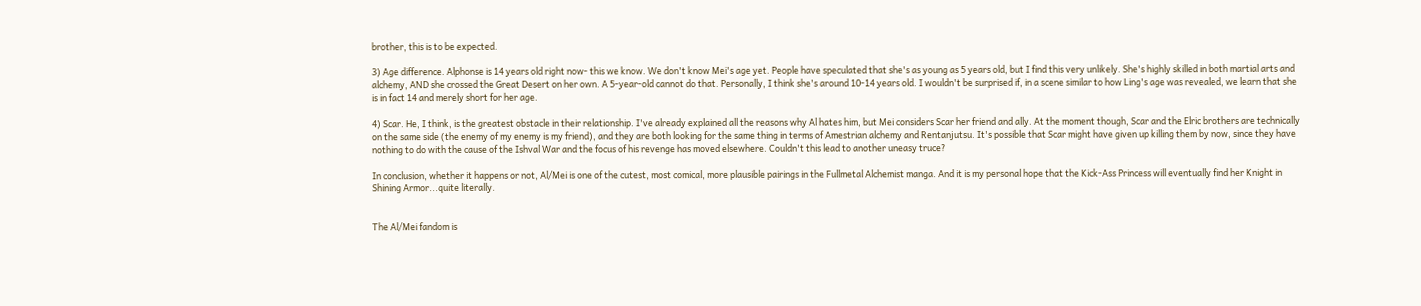brother, this is to be expected.

3) Age difference. Alphonse is 14 years old right now- this we know. We don't know Mei's age yet. People have speculated that she's as young as 5 years old, but I find this very unlikely. She's highly skilled in both martial arts and alchemy, AND she crossed the Great Desert on her own. A 5-year-old cannot do that. Personally, I think she's around 10-14 years old. I wouldn't be surprised if, in a scene similar to how Ling's age was revealed, we learn that she is in fact 14 and merely short for her age.

4) Scar. He, I think, is the greatest obstacle in their relationship. I've already explained all the reasons why Al hates him, but Mei considers Scar her friend and ally. At the moment though, Scar and the Elric brothers are technically on the same side (the enemy of my enemy is my friend), and they are both looking for the same thing in terms of Amestrian alchemy and Rentanjutsu. It's possible that Scar might have given up killing them by now, since they have nothing to do with the cause of the Ishval War and the focus of his revenge has moved elsewhere. Couldn't this lead to another uneasy truce?

In conclusion, whether it happens or not, Al/Mei is one of the cutest, most comical, more plausible pairings in the Fullmetal Alchemist manga. And it is my personal hope that the Kick-Ass Princess will eventually find her Knight in Shining Armor...quite literally.


The Al/Mei fandom is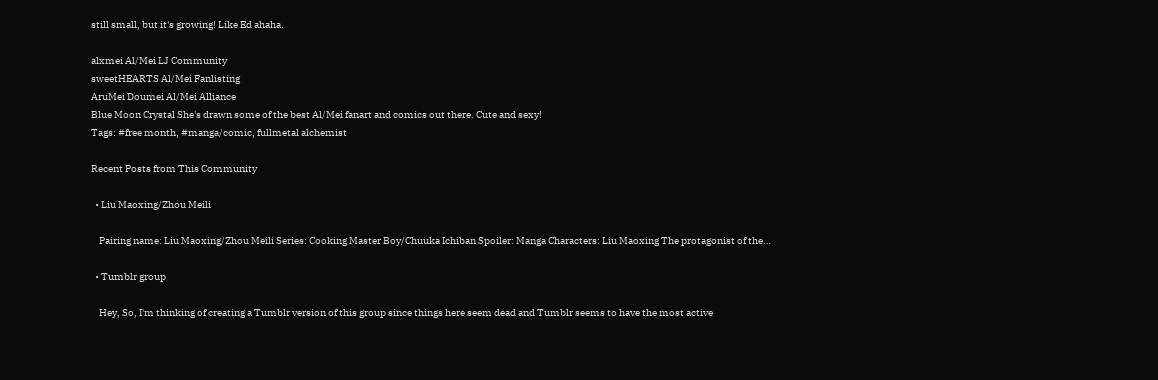still small, but it's growing! Like Ed ahaha.

alxmei Al/Mei LJ Community
sweetHEARTS Al/Mei Fanlisting
AruMei Doumei Al/Mei Alliance
Blue Moon Crystal She's drawn some of the best Al/Mei fanart and comics out there. Cute and sexy!
Tags: #free month, #manga/comic, fullmetal alchemist

Recent Posts from This Community

  • Liu Maoxing/Zhou Meili

    Pairing name: Liu Maoxing/Zhou Meili Series: Cooking Master Boy/Chuuka Ichiban Spoiler: Manga Characters: Liu Maoxing The protagonist of the…

  • Tumblr group

    Hey, So, I'm thinking of creating a Tumblr version of this group since things here seem dead and Tumblr seems to have the most active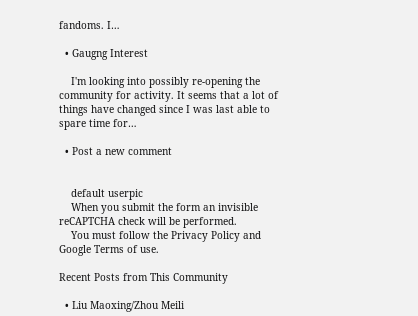fandoms. I…

  • Gaugng Interest

    I'm looking into possibly re-opening the community for activity. It seems that a lot of things have changed since I was last able to spare time for…

  • Post a new comment


    default userpic
    When you submit the form an invisible reCAPTCHA check will be performed.
    You must follow the Privacy Policy and Google Terms of use.

Recent Posts from This Community

  • Liu Maoxing/Zhou Meili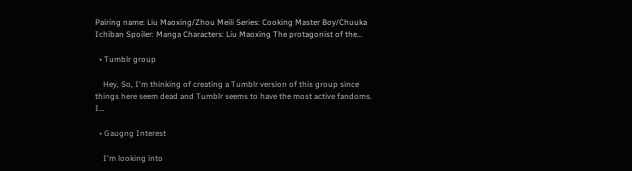Pairing name: Liu Maoxing/Zhou Meili Series: Cooking Master Boy/Chuuka Ichiban Spoiler: Manga Characters: Liu Maoxing The protagonist of the…

  • Tumblr group

    Hey, So, I'm thinking of creating a Tumblr version of this group since things here seem dead and Tumblr seems to have the most active fandoms. I…

  • Gaugng Interest

    I'm looking into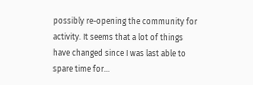possibly re-opening the community for activity. It seems that a lot of things have changed since I was last able to spare time for…